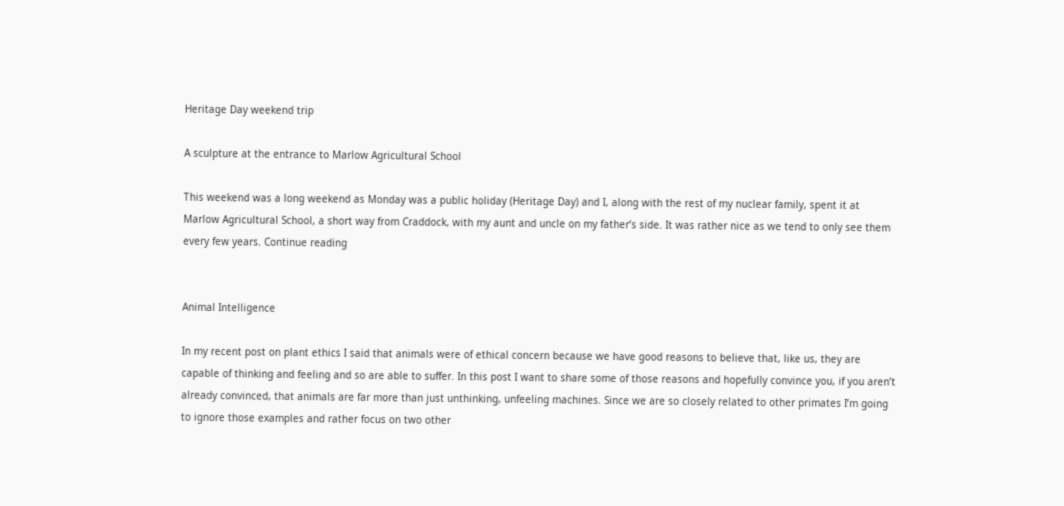Heritage Day weekend trip

A sculpture at the entrance to Marlow Agricultural School

This weekend was a long weekend as Monday was a public holiday (Heritage Day) and I, along with the rest of my nuclear family, spent it at Marlow Agricultural School, a short way from Craddock, with my aunt and uncle on my father’s side. It was rather nice as we tend to only see them every few years. Continue reading


Animal Intelligence

In my recent post on plant ethics I said that animals were of ethical concern because we have good reasons to believe that, like us, they are capable of thinking and feeling and so are able to suffer. In this post I want to share some of those reasons and hopefully convince you, if you aren’t already convinced, that animals are far more than just unthinking, unfeeling machines. Since we are so closely related to other primates I’m going to ignore those examples and rather focus on two other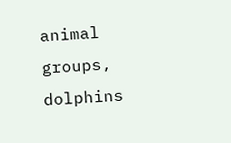animal groups, dolphins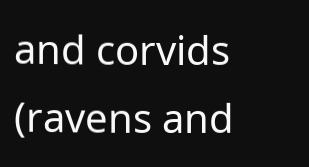and corvids (ravens and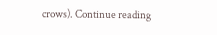crows). Continue reading